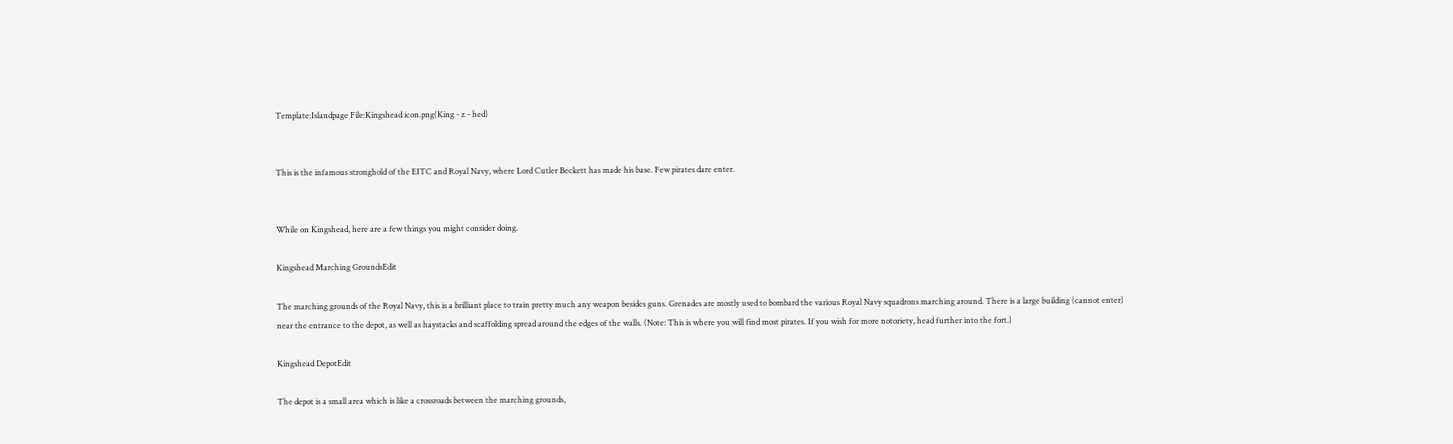Template:Islandpage File:Kingshead icon.png(King - z - hed)


This is the infamous stronghold of the EITC and Royal Navy, where Lord Cutler Beckett has made his base. Few pirates dare enter.


While on Kingshead, here are a few things you might consider doing.

Kingshead Marching GroundsEdit

The marching grounds of the Royal Navy, this is a brilliant place to train pretty much any weapon besides guns. Grenades are mostly used to bombard the various Royal Navy squadrons marching around. There is a large building (cannot enter) near the entrance to the depot, as well as haystacks and scaffolding spread around the edges of the walls. (Note: This is where you will find most pirates. If you wish for more notoriety, head further into the fort.)

Kingshead DepotEdit

The depot is a small area which is like a crossroads between the marching grounds,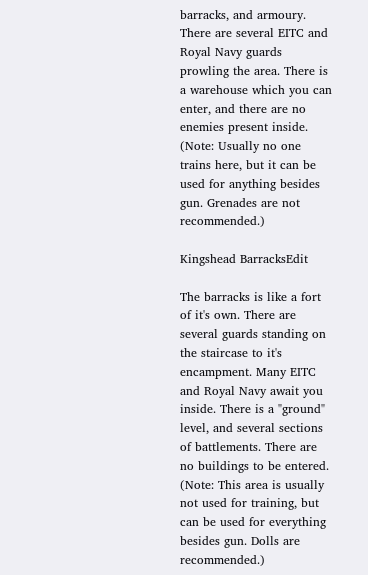barracks, and armoury. There are several EITC and Royal Navy guards prowling the area. There is a warehouse which you can enter, and there are no enemies present inside. (Note: Usually no one trains here, but it can be used for anything besides gun. Grenades are not recommended.)

Kingshead BarracksEdit

The barracks is like a fort of it's own. There are several guards standing on the staircase to it's encampment. Many EITC and Royal Navy await you inside. There is a "ground" level, and several sections of battlements. There are no buildings to be entered. (Note: This area is usually not used for training, but can be used for everything besides gun. Dolls are recommended.)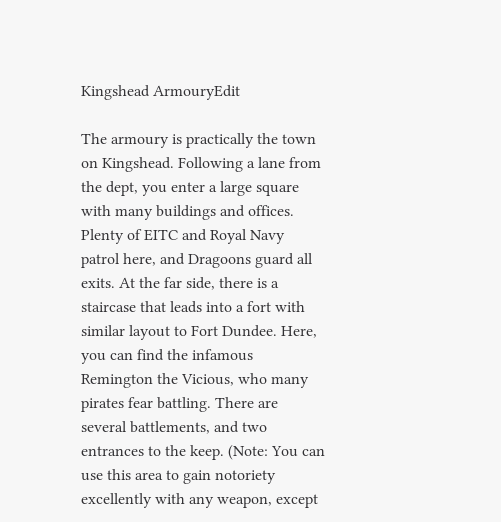Kingshead ArmouryEdit

The armoury is practically the town on Kingshead. Following a lane from the dept, you enter a large square with many buildings and offices. Plenty of EITC and Royal Navy patrol here, and Dragoons guard all exits. At the far side, there is a staircase that leads into a fort with similar layout to Fort Dundee. Here, you can find the infamous Remington the Vicious, who many pirates fear battling. There are several battlements, and two entrances to the keep. (Note: You can use this area to gain notoriety excellently with any weapon, except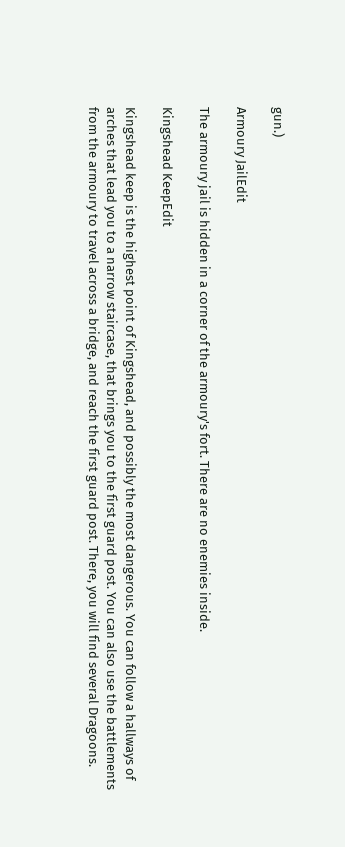gun.)

Armoury JailEdit

The armoury jail is hidden in a corner of the armoury's fort. There are no enemies inside.

Kingshead KeepEdit

Kingshead keep is the highest point of Kingshead, and possibly the most dangerous. You can follow a hallways of arches that lead you to a narrow staircase, that brings you to the first guard post. You can also use the battlements from the armoury to travel across a bridge, and reach the first guard post. There, you will find several Dragoons.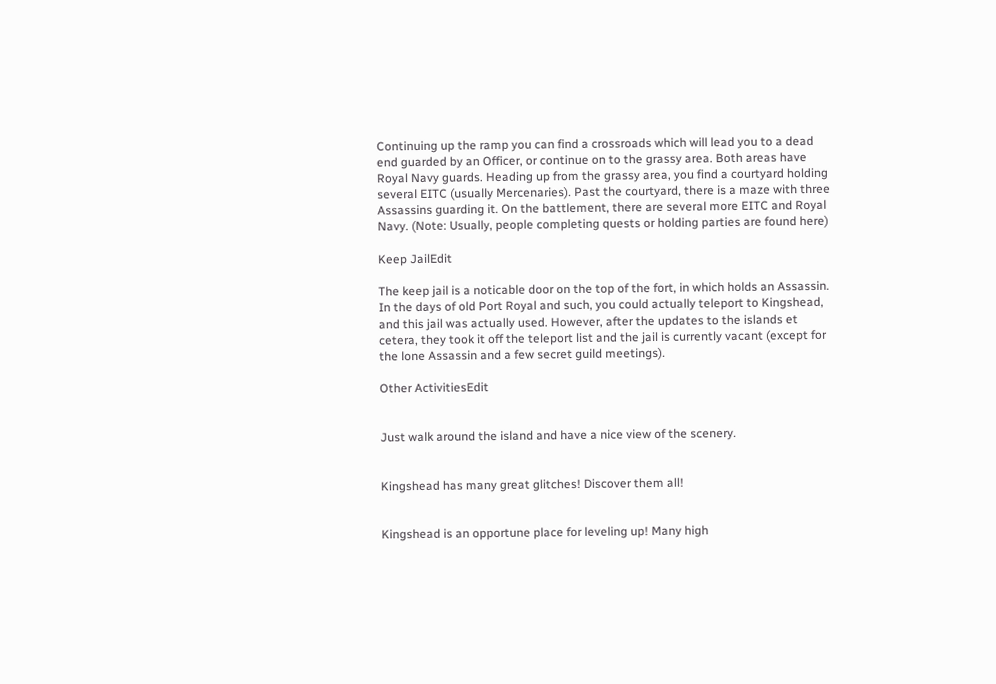Continuing up the ramp you can find a crossroads which will lead you to a dead end guarded by an Officer, or continue on to the grassy area. Both areas have Royal Navy guards. Heading up from the grassy area, you find a courtyard holding several EITC (usually Mercenaries). Past the courtyard, there is a maze with three Assassins guarding it. On the battlement, there are several more EITC and Royal Navy. (Note: Usually, people completing quests or holding parties are found here)

Keep JailEdit

The keep jail is a noticable door on the top of the fort, in which holds an Assassin. In the days of old Port Royal and such, you could actually teleport to Kingshead, and this jail was actually used. However, after the updates to the islands et cetera, they took it off the teleport list and the jail is currently vacant (except for the lone Assassin and a few secret guild meetings).

Other ActivitiesEdit


Just walk around the island and have a nice view of the scenery.


Kingshead has many great glitches! Discover them all!


Kingshead is an opportune place for leveling up! Many high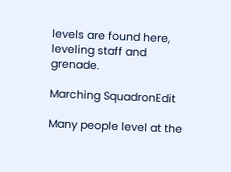levels are found here, leveling staff and grenade.

Marching SquadronEdit

Many people level at the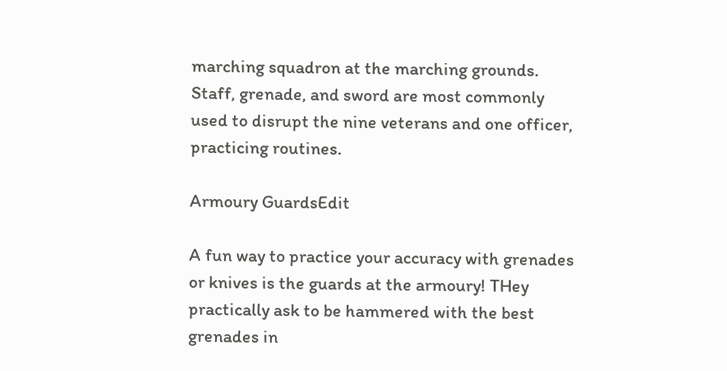marching squadron at the marching grounds. Staff, grenade, and sword are most commonly used to disrupt the nine veterans and one officer, practicing routines.

Armoury GuardsEdit

A fun way to practice your accuracy with grenades or knives is the guards at the armoury! THey practically ask to be hammered with the best grenades in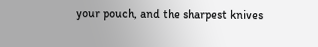your pouch, and the sharpest knives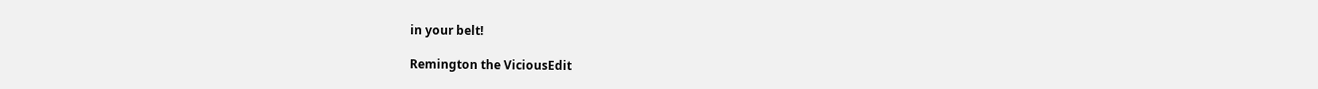in your belt!

Remington the ViciousEdit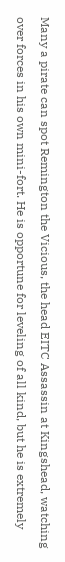Many a pirate can spot Remington the Vicious, the head EITC Assassin at Kingshead, watching over forces in his own mini-fort. He is opportune for leveling of all kind, but he is extremely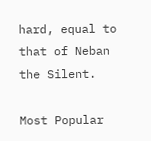hard, equal to that of Neban the Silent.

Most Popular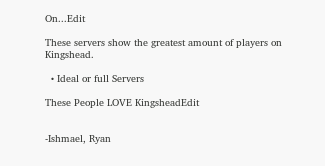On...Edit

These servers show the greatest amount of players on Kingshead.

  • Ideal or full Servers

These People LOVE KingsheadEdit


-Ishmael, Ryan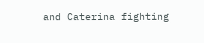and Caterina fighting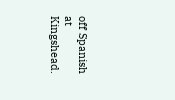off Spanish at Kingshead.